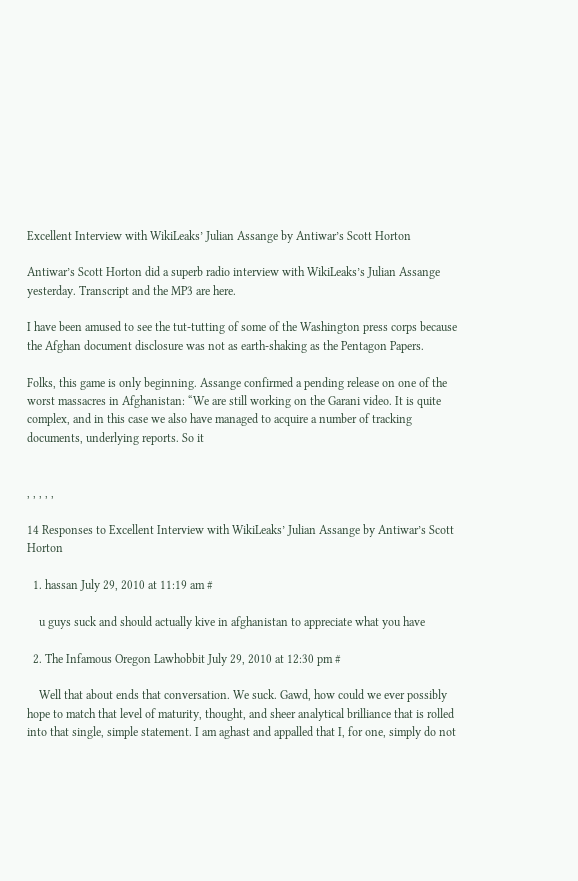Excellent Interview with WikiLeaks’ Julian Assange by Antiwar’s Scott Horton

Antiwar’s Scott Horton did a superb radio interview with WikiLeaks’s Julian Assange yesterday. Transcript and the MP3 are here.

I have been amused to see the tut-tutting of some of the Washington press corps because the Afghan document disclosure was not as earth-shaking as the Pentagon Papers.

Folks, this game is only beginning. Assange confirmed a pending release on one of the worst massacres in Afghanistan: “We are still working on the Garani video. It is quite complex, and in this case we also have managed to acquire a number of tracking documents, underlying reports. So it


, , , , ,

14 Responses to Excellent Interview with WikiLeaks’ Julian Assange by Antiwar’s Scott Horton

  1. hassan July 29, 2010 at 11:19 am #

    u guys suck and should actually kive in afghanistan to appreciate what you have

  2. The Infamous Oregon Lawhobbit July 29, 2010 at 12:30 pm #

    Well that about ends that conversation. We suck. Gawd, how could we ever possibly hope to match that level of maturity, thought, and sheer analytical brilliance that is rolled into that single, simple statement. I am aghast and appalled that I, for one, simply do not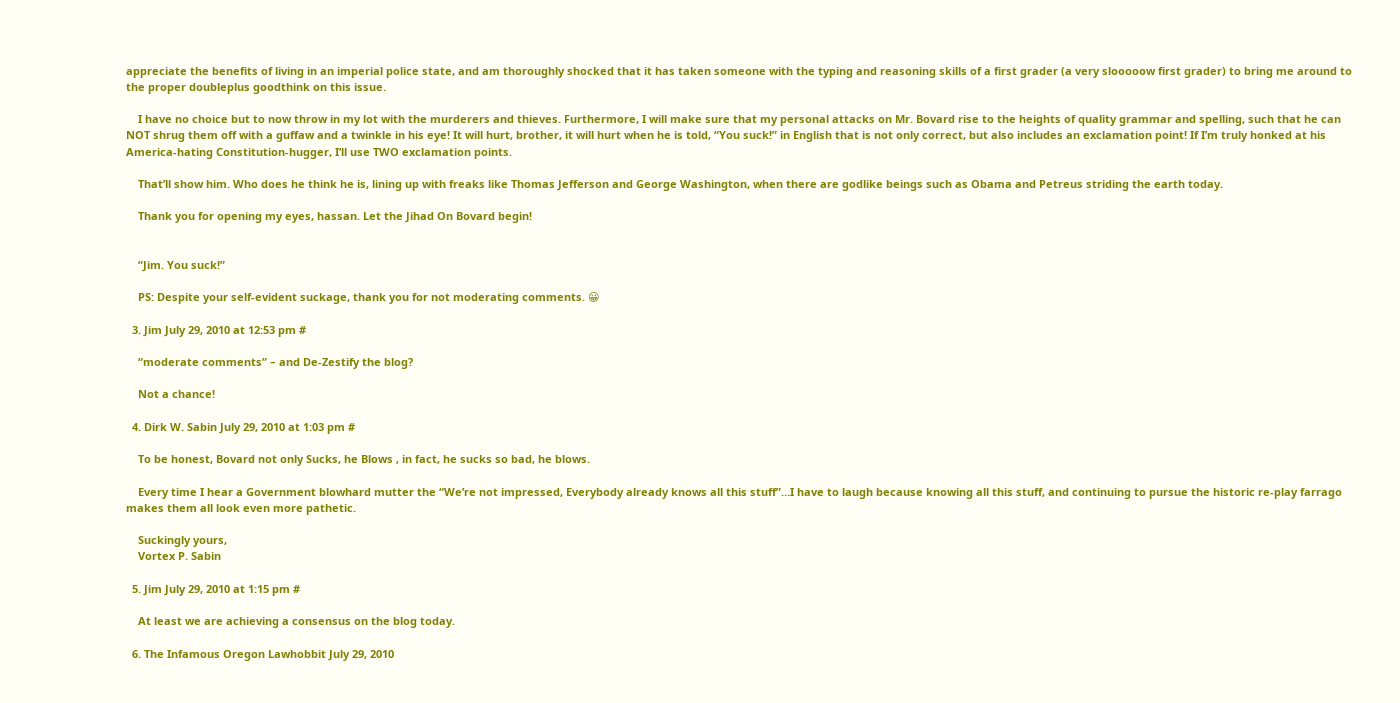appreciate the benefits of living in an imperial police state, and am thoroughly shocked that it has taken someone with the typing and reasoning skills of a first grader (a very slooooow first grader) to bring me around to the proper doubleplus goodthink on this issue.

    I have no choice but to now throw in my lot with the murderers and thieves. Furthermore, I will make sure that my personal attacks on Mr. Bovard rise to the heights of quality grammar and spelling, such that he can NOT shrug them off with a guffaw and a twinkle in his eye! It will hurt, brother, it will hurt when he is told, “You suck!” in English that is not only correct, but also includes an exclamation point! If I’m truly honked at his America-hating Constitution-hugger, I’ll use TWO exclamation points.

    That’ll show him. Who does he think he is, lining up with freaks like Thomas Jefferson and George Washington, when there are godlike beings such as Obama and Petreus striding the earth today.

    Thank you for opening my eyes, hassan. Let the Jihad On Bovard begin!


    “Jim. You suck!”

    PS: Despite your self-evident suckage, thank you for not moderating comments. 😀

  3. Jim July 29, 2010 at 12:53 pm #

    “moderate comments” – and De-Zestify the blog?

    Not a chance!

  4. Dirk W. Sabin July 29, 2010 at 1:03 pm #

    To be honest, Bovard not only Sucks, he Blows , in fact, he sucks so bad, he blows.

    Every time I hear a Government blowhard mutter the “We’re not impressed, Everybody already knows all this stuff”…I have to laugh because knowing all this stuff, and continuing to pursue the historic re-play farrago makes them all look even more pathetic.

    Suckingly yours,
    Vortex P. Sabin

  5. Jim July 29, 2010 at 1:15 pm #

    At least we are achieving a consensus on the blog today.

  6. The Infamous Oregon Lawhobbit July 29, 2010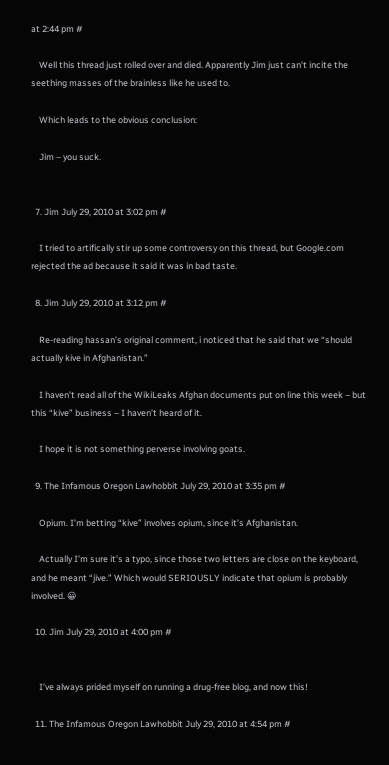at 2:44 pm #

    Well this thread just rolled over and died. Apparently Jim just can’t incite the seething masses of the brainless like he used to.

    Which leads to the obvious conclusion:

    Jim – you suck.


  7. Jim July 29, 2010 at 3:02 pm #

    I tried to artifically stir up some controversy on this thread, but Google.com rejected the ad because it said it was in bad taste.

  8. Jim July 29, 2010 at 3:12 pm #

    Re-reading hassan’s original comment, i noticed that he said that we “should actually kive in Afghanistan.”

    I haven’t read all of the WikiLeaks Afghan documents put on line this week – but this “kive” business – I haven’t heard of it.

    I hope it is not something perverse involving goats.

  9. The Infamous Oregon Lawhobbit July 29, 2010 at 3:35 pm #

    Opium. I’m betting “kive” involves opium, since it’s Afghanistan.

    Actually I’m sure it’s a typo, since those two letters are close on the keyboard, and he meant “jive.” Which would SERIOUSLY indicate that opium is probably involved. 😀

  10. Jim July 29, 2010 at 4:00 pm #


    I’ve always prided myself on running a drug-free blog, and now this!

  11. The Infamous Oregon Lawhobbit July 29, 2010 at 4:54 pm #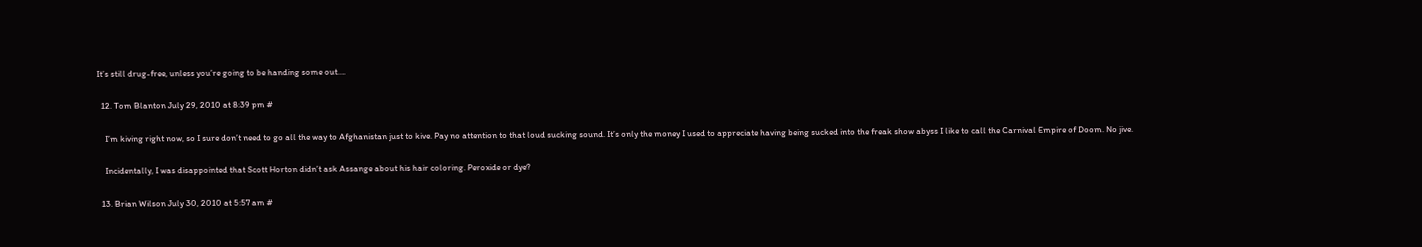It’s still drug-free, unless you’re going to be handing some out….

  12. Tom Blanton July 29, 2010 at 8:39 pm #

    I’m kiving right now, so I sure don’t need to go all the way to Afghanistan just to kive. Pay no attention to that loud sucking sound. It’s only the money I used to appreciate having being sucked into the freak show abyss I like to call the Carnival Empire of Doom. No jive.

    Incidentally, I was disappointed that Scott Horton didn’t ask Assange about his hair coloring. Peroxide or dye?

  13. Brian Wilson July 30, 2010 at 5:57 am #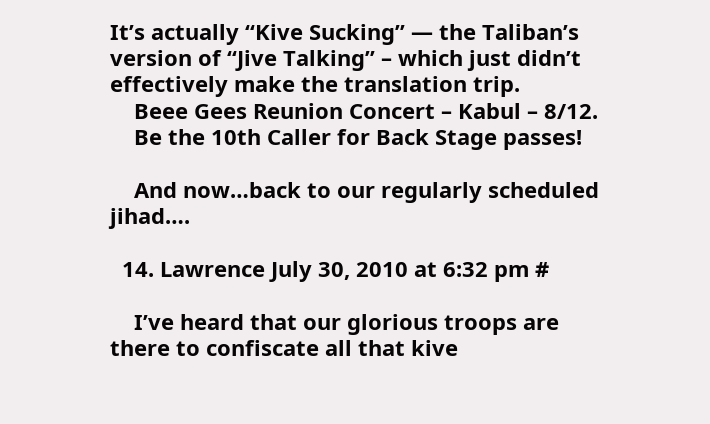It’s actually “Kive Sucking” — the Taliban’s version of “Jive Talking” – which just didn’t effectively make the translation trip.
    Beee Gees Reunion Concert – Kabul – 8/12.
    Be the 10th Caller for Back Stage passes!

    And now…back to our regularly scheduled jihad….

  14. Lawrence July 30, 2010 at 6:32 pm #

    I’ve heard that our glorious troops are there to confiscate all that kive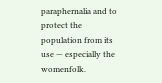paraphernalia and to protect the population from its use — especially the womenfolk.